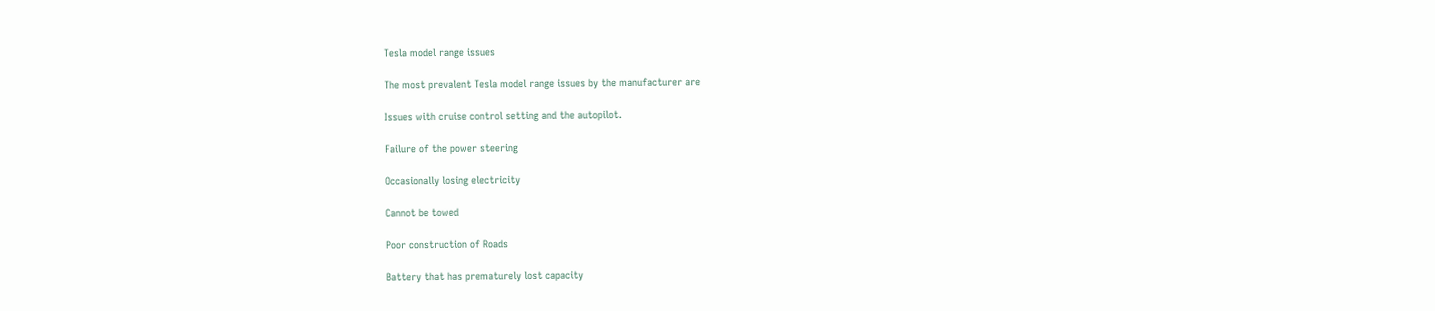Tesla model range issues

The most prevalent Tesla model range issues by the manufacturer are

Issues with cruise control setting and the autopilot.

Failure of the power steering

Occasionally losing electricity

Cannot be towed

Poor construction of Roads

Battery that has prematurely lost capacity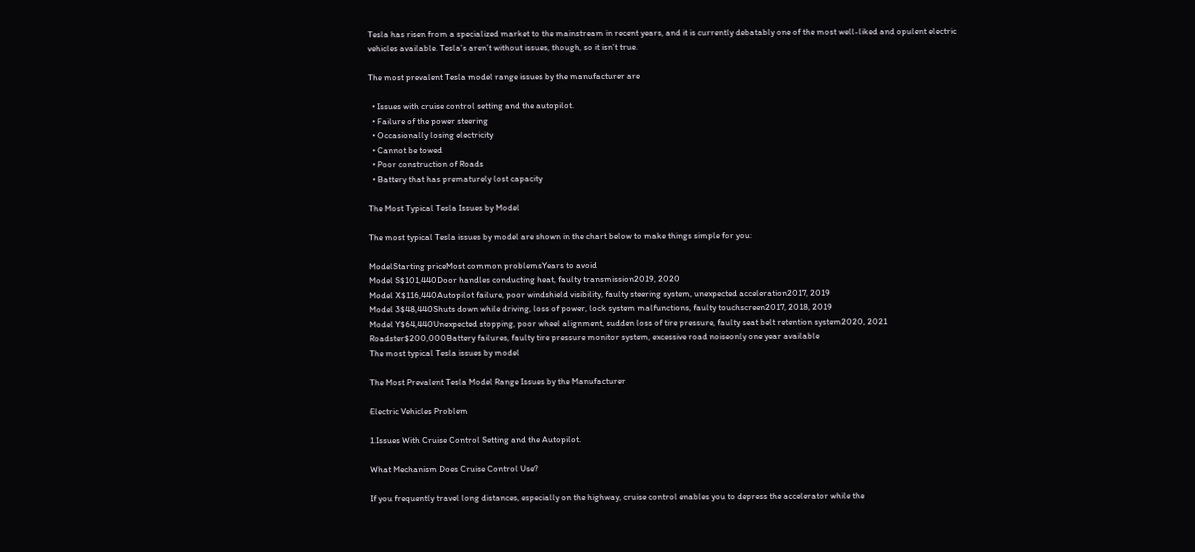Tesla has risen from a specialized market to the mainstream in recent years, and it is currently debatably one of the most well-liked and opulent electric vehicles available. Tesla’s aren’t without issues, though, so it isn’t true.

The most prevalent Tesla model range issues by the manufacturer are

  • Issues with cruise control setting and the autopilot.
  • Failure of the power steering
  • Occasionally losing electricity
  • Cannot be towed
  • Poor construction of Roads
  • Battery that has prematurely lost capacity

The Most Typical Tesla Issues by Model

The most typical Tesla issues by model are shown in the chart below to make things simple for you:

ModelStarting priceMost common problemsYears to avoid
Model S$101,440Door handles conducting heat, faulty transmission2019, 2020
Model X$116,440Autopilot failure, poor windshield visibility, faulty steering system, unexpected acceleration2017, 2019
Model 3$48,440Shuts down while driving, loss of power, lock system malfunctions, faulty touchscreen2017, 2018, 2019
Model Y$64,440Unexpected stopping, poor wheel alignment, sudden loss of tire pressure, faulty seat belt retention system2020, 2021
Roadster$200,000Battery failures, faulty tire pressure monitor system, excessive road noiseonly one year available
The most typical Tesla issues by model

The Most Prevalent Tesla Model Range Issues by the Manufacturer

Electric Vehicles Problem

1.Issues With Cruise Control Setting and the Autopilot.

What Mechanism Does Cruise Control Use?

If you frequently travel long distances, especially on the highway, cruise control enables you to depress the accelerator while the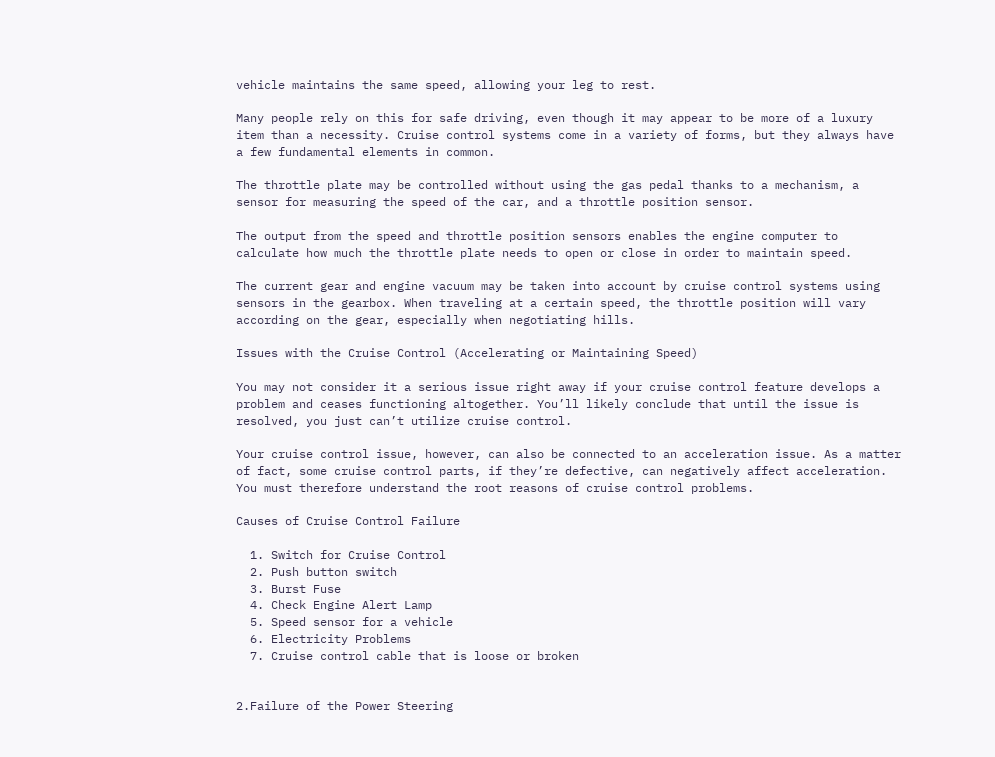vehicle maintains the same speed, allowing your leg to rest.

Many people rely on this for safe driving, even though it may appear to be more of a luxury item than a necessity. Cruise control systems come in a variety of forms, but they always have a few fundamental elements in common.

The throttle plate may be controlled without using the gas pedal thanks to a mechanism, a sensor for measuring the speed of the car, and a throttle position sensor.

The output from the speed and throttle position sensors enables the engine computer to calculate how much the throttle plate needs to open or close in order to maintain speed.

The current gear and engine vacuum may be taken into account by cruise control systems using sensors in the gearbox. When traveling at a certain speed, the throttle position will vary according on the gear, especially when negotiating hills.

Issues with the Cruise Control (Accelerating or Maintaining Speed)

You may not consider it a serious issue right away if your cruise control feature develops a problem and ceases functioning altogether. You’ll likely conclude that until the issue is resolved, you just can’t utilize cruise control.

Your cruise control issue, however, can also be connected to an acceleration issue. As a matter of fact, some cruise control parts, if they’re defective, can negatively affect acceleration. You must therefore understand the root reasons of cruise control problems.

Causes of Cruise Control Failure

  1. Switch for Cruise Control
  2. Push button switch
  3. Burst Fuse
  4. Check Engine Alert Lamp
  5. Speed sensor for a vehicle
  6. Electricity Problems
  7. Cruise control cable that is loose or broken


2.Failure of the Power Steering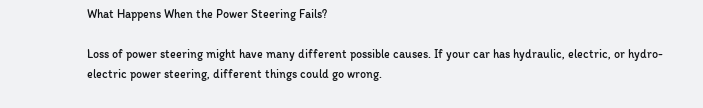What Happens When the Power Steering Fails?

Loss of power steering might have many different possible causes. If your car has hydraulic, electric, or hydro-electric power steering, different things could go wrong.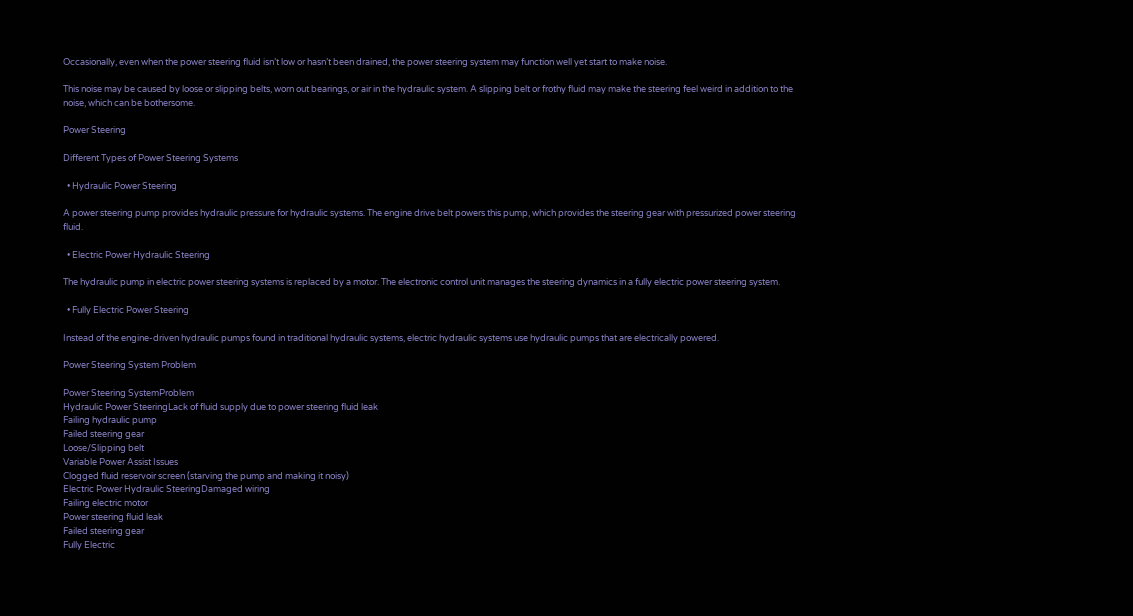Occasionally, even when the power steering fluid isn’t low or hasn’t been drained, the power steering system may function well yet start to make noise.

This noise may be caused by loose or slipping belts, worn out bearings, or air in the hydraulic system. A slipping belt or frothy fluid may make the steering feel weird in addition to the noise, which can be bothersome.

Power Steering

Different Types of Power Steering Systems

  • Hydraulic Power Steering

A power steering pump provides hydraulic pressure for hydraulic systems. The engine drive belt powers this pump, which provides the steering gear with pressurized power steering fluid.

  • Electric Power Hydraulic Steering

The hydraulic pump in electric power steering systems is replaced by a motor. The electronic control unit manages the steering dynamics in a fully electric power steering system.

  • Fully Electric Power Steering

Instead of the engine-driven hydraulic pumps found in traditional hydraulic systems, electric hydraulic systems use hydraulic pumps that are electrically powered.

Power Steering System Problem

Power Steering SystemProblem
Hydraulic Power SteeringLack of fluid supply due to power steering fluid leak
Failing hydraulic pump
Failed steering gear
Loose/Slipping belt
Variable Power Assist Issues
Clogged fluid reservoir screen (starving the pump and making it noisy)
Electric Power Hydraulic SteeringDamaged wiring
Failing electric motor
Power steering fluid leak
Failed steering gear
Fully Electric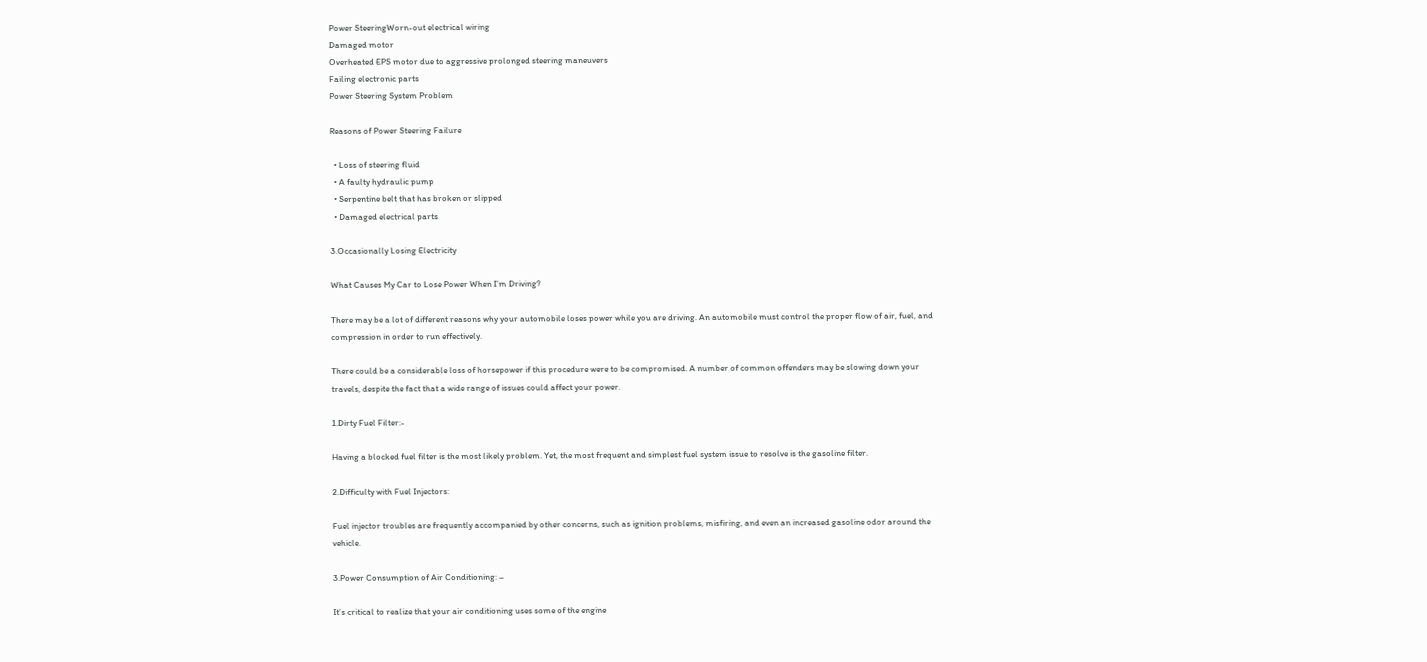Power SteeringWorn-out electrical wiring
Damaged motor
Overheated EPS motor due to aggressive prolonged steering maneuvers
Failing electronic parts
Power Steering System Problem

Reasons of Power Steering Failure

  • Loss of steering fluid
  • A faulty hydraulic pump
  • Serpentine belt that has broken or slipped
  • Damaged electrical parts

3.Occasionally Losing Electricity

What Causes My Car to Lose Power When I’m Driving?

There may be a lot of different reasons why your automobile loses power while you are driving. An automobile must control the proper flow of air, fuel, and compression in order to run effectively.

There could be a considerable loss of horsepower if this procedure were to be compromised. A number of common offenders may be slowing down your travels, despite the fact that a wide range of issues could affect your power.

1.Dirty Fuel Filter:-

Having a blocked fuel filter is the most likely problem. Yet, the most frequent and simplest fuel system issue to resolve is the gasoline filter.

2.Difficulty with Fuel Injectors:

Fuel injector troubles are frequently accompanied by other concerns, such as ignition problems, misfiring, and even an increased gasoline odor around the vehicle.

3.Power Consumption of Air Conditioning: –

It’s critical to realize that your air conditioning uses some of the engine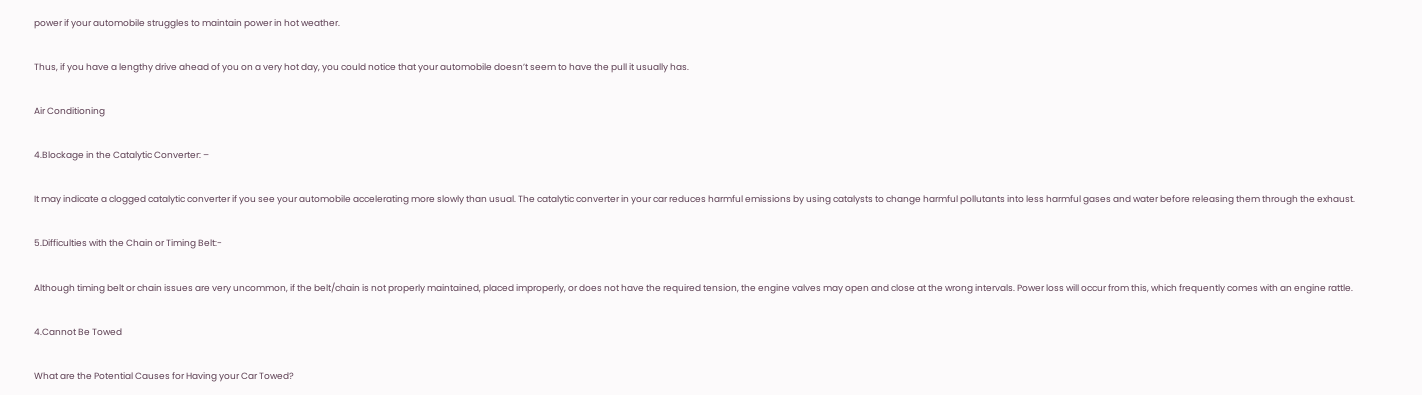power if your automobile struggles to maintain power in hot weather.

Thus, if you have a lengthy drive ahead of you on a very hot day, you could notice that your automobile doesn’t seem to have the pull it usually has.

Air Conditioning

4.Blockage in the Catalytic Converter: –

It may indicate a clogged catalytic converter if you see your automobile accelerating more slowly than usual. The catalytic converter in your car reduces harmful emissions by using catalysts to change harmful pollutants into less harmful gases and water before releasing them through the exhaust.

5.Difficulties with the Chain or Timing Belt:-

Although timing belt or chain issues are very uncommon, if the belt/chain is not properly maintained, placed improperly, or does not have the required tension, the engine valves may open and close at the wrong intervals. Power loss will occur from this, which frequently comes with an engine rattle.

4.Cannot Be Towed

What are the Potential Causes for Having your Car Towed?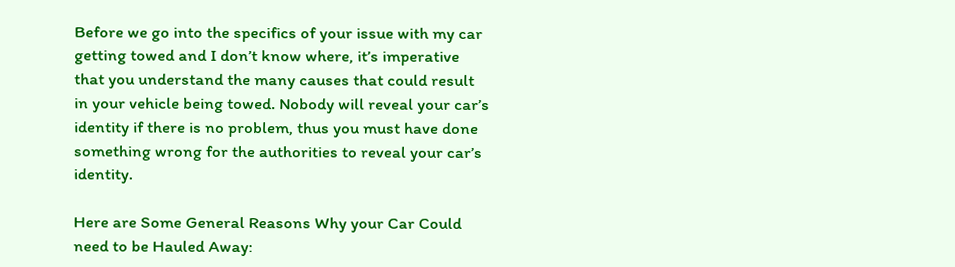Before we go into the specifics of your issue with my car getting towed and I don’t know where, it’s imperative that you understand the many causes that could result in your vehicle being towed. Nobody will reveal your car’s identity if there is no problem, thus you must have done something wrong for the authorities to reveal your car’s identity.

Here are Some General Reasons Why your Car Could need to be Hauled Away: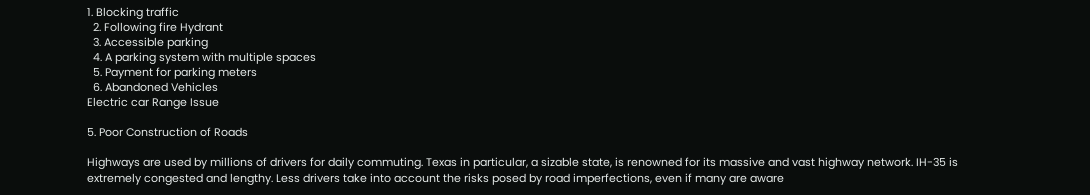1. Blocking traffic
  2. Following fire Hydrant
  3. Accessible parking
  4. A parking system with multiple spaces
  5. Payment for parking meters
  6. Abandoned Vehicles
Electric car Range Issue

5. Poor Construction of Roads

Highways are used by millions of drivers for daily commuting. Texas in particular, a sizable state, is renowned for its massive and vast highway network. IH-35 is extremely congested and lengthy. Less drivers take into account the risks posed by road imperfections, even if many are aware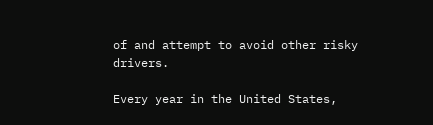of and attempt to avoid other risky drivers.

Every year in the United States,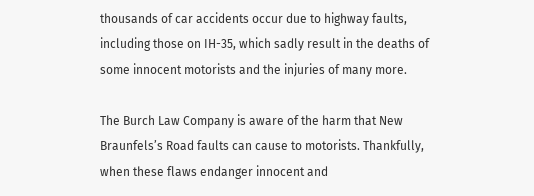thousands of car accidents occur due to highway faults, including those on IH-35, which sadly result in the deaths of some innocent motorists and the injuries of many more.

The Burch Law Company is aware of the harm that New Braunfels’s Road faults can cause to motorists. Thankfully, when these flaws endanger innocent and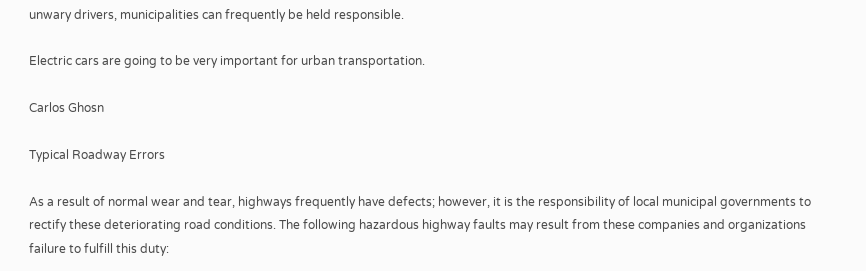unwary drivers, municipalities can frequently be held responsible.

Electric cars are going to be very important for urban transportation.

Carlos Ghosn

Typical Roadway Errors

As a result of normal wear and tear, highways frequently have defects; however, it is the responsibility of local municipal governments to rectify these deteriorating road conditions. The following hazardous highway faults may result from these companies and organizations failure to fulfill this duty: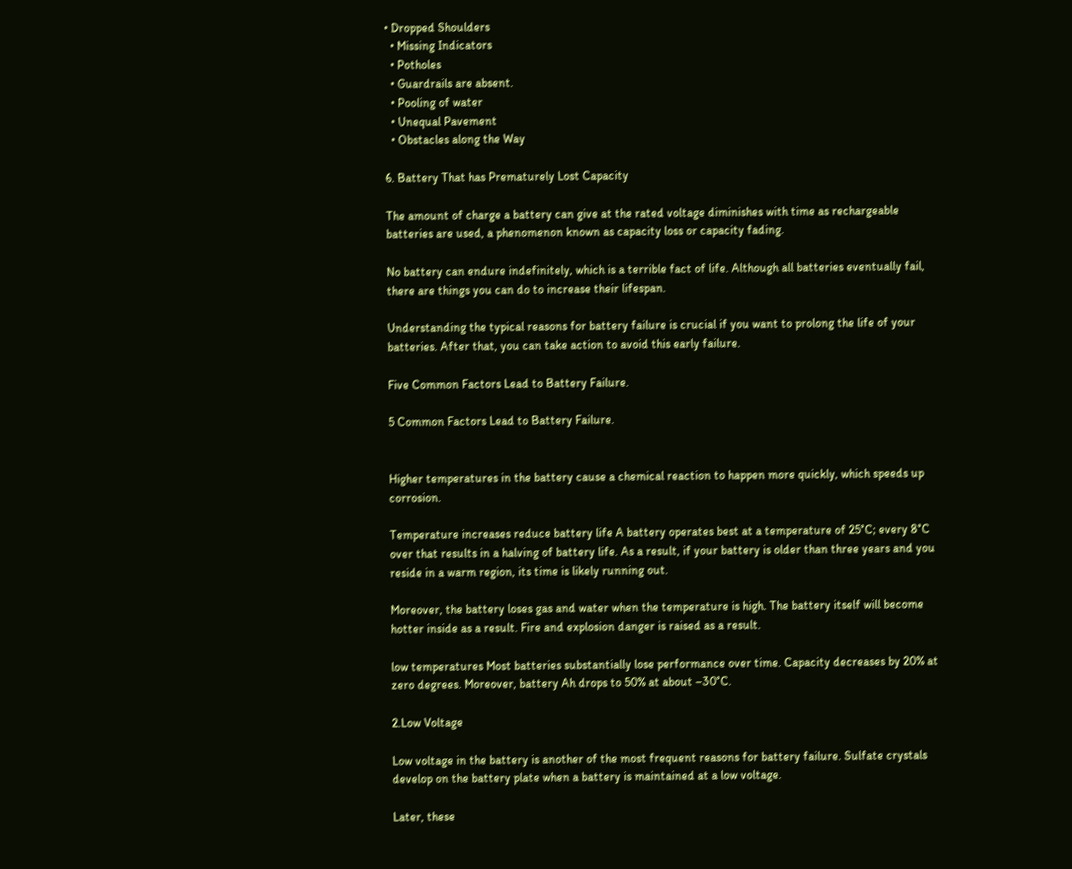• Dropped Shoulders
  • Missing Indicators
  • Potholes
  • Guardrails are absent.
  • Pooling of water
  • Unequal Pavement
  • Obstacles along the Way

6. Battery That has Prematurely Lost Capacity

The amount of charge a battery can give at the rated voltage diminishes with time as rechargeable batteries are used, a phenomenon known as capacity loss or capacity fading.

No battery can endure indefinitely, which is a terrible fact of life. Although all batteries eventually fail, there are things you can do to increase their lifespan.

Understanding the typical reasons for battery failure is crucial if you want to prolong the life of your batteries. After that, you can take action to avoid this early failure.

Five Common Factors Lead to Battery Failure.

5 Common Factors Lead to Battery Failure.


Higher temperatures in the battery cause a chemical reaction to happen more quickly, which speeds up corrosion.

Temperature increases reduce battery life A battery operates best at a temperature of 25°C; every 8°C over that results in a halving of battery life. As a result, if your battery is older than three years and you reside in a warm region, its time is likely running out.

Moreover, the battery loses gas and water when the temperature is high. The battery itself will become hotter inside as a result. Fire and explosion danger is raised as a result.

low temperatures Most batteries substantially lose performance over time. Capacity decreases by 20% at zero degrees. Moreover, battery Ah drops to 50% at about –30°C.

2.Low Voltage

Low voltage in the battery is another of the most frequent reasons for battery failure. Sulfate crystals develop on the battery plate when a battery is maintained at a low voltage.

Later, these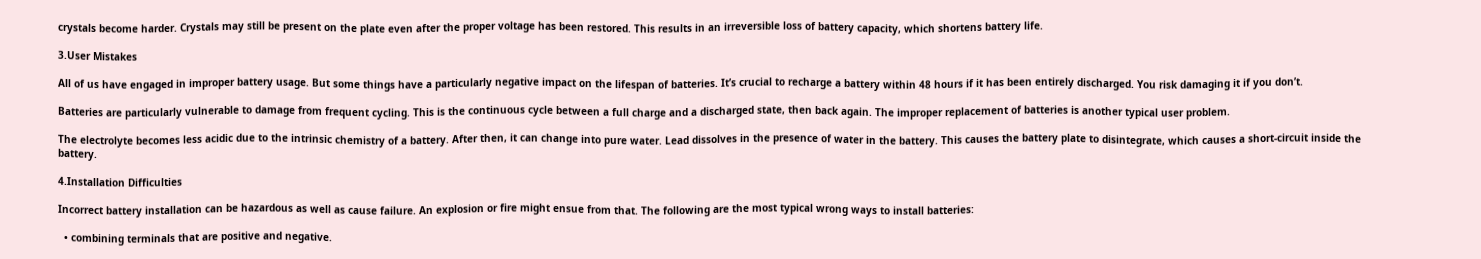crystals become harder. Crystals may still be present on the plate even after the proper voltage has been restored. This results in an irreversible loss of battery capacity, which shortens battery life.

3.User Mistakes

All of us have engaged in improper battery usage. But some things have a particularly negative impact on the lifespan of batteries. It’s crucial to recharge a battery within 48 hours if it has been entirely discharged. You risk damaging it if you don’t.

Batteries are particularly vulnerable to damage from frequent cycling. This is the continuous cycle between a full charge and a discharged state, then back again. The improper replacement of batteries is another typical user problem.

The electrolyte becomes less acidic due to the intrinsic chemistry of a battery. After then, it can change into pure water. Lead dissolves in the presence of water in the battery. This causes the battery plate to disintegrate, which causes a short-circuit inside the battery.

4.Installation Difficulties

Incorrect battery installation can be hazardous as well as cause failure. An explosion or fire might ensue from that. The following are the most typical wrong ways to install batteries:

  • combining terminals that are positive and negative.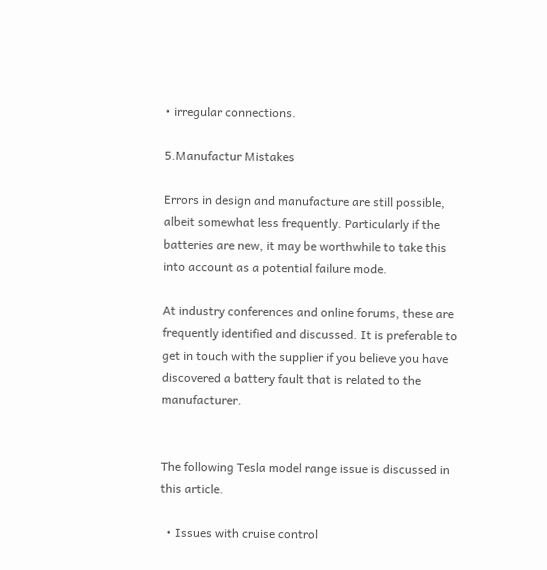• irregular connections.

5.Manufactur Mistakes

Errors in design and manufacture are still possible, albeit somewhat less frequently. Particularly if the batteries are new, it may be worthwhile to take this into account as a potential failure mode.

At industry conferences and online forums, these are frequently identified and discussed. It is preferable to get in touch with the supplier if you believe you have discovered a battery fault that is related to the manufacturer.


The following Tesla model range issue is discussed in this article.

  • Issues with cruise control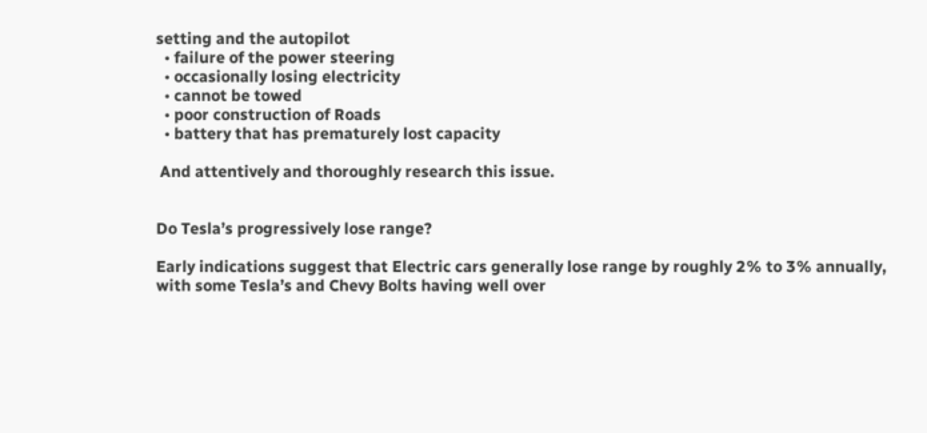setting and the autopilot
  • failure of the power steering
  • occasionally losing electricity
  • cannot be towed
  • poor construction of Roads
  • battery that has prematurely lost capacity

 And attentively and thoroughly research this issue.


Do Tesla’s progressively lose range?

Early indications suggest that Electric cars generally lose range by roughly 2% to 3% annually, with some Tesla’s and Chevy Bolts having well over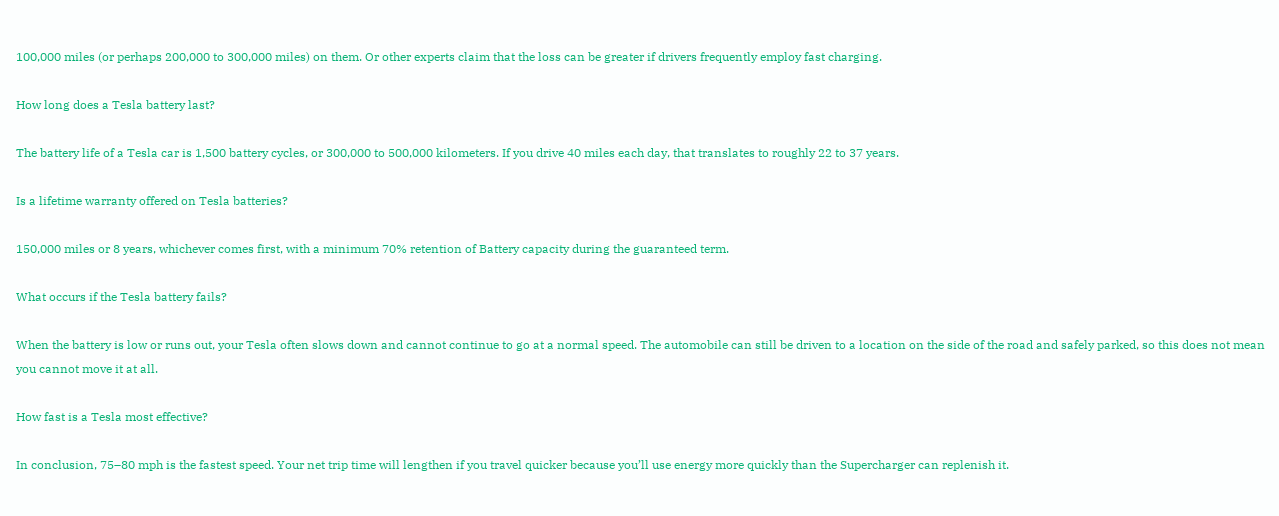100,000 miles (or perhaps 200,000 to 300,000 miles) on them. Or other experts claim that the loss can be greater if drivers frequently employ fast charging.

How long does a Tesla battery last?

The battery life of a Tesla car is 1,500 battery cycles, or 300,000 to 500,000 kilometers. If you drive 40 miles each day, that translates to roughly 22 to 37 years.

Is a lifetime warranty offered on Tesla batteries?

150,000 miles or 8 years, whichever comes first, with a minimum 70% retention of Battery capacity during the guaranteed term.

What occurs if the Tesla battery fails?

When the battery is low or runs out, your Tesla often slows down and cannot continue to go at a normal speed. The automobile can still be driven to a location on the side of the road and safely parked, so this does not mean you cannot move it at all.

How fast is a Tesla most effective?

In conclusion, 75–80 mph is the fastest speed. Your net trip time will lengthen if you travel quicker because you’ll use energy more quickly than the Supercharger can replenish it.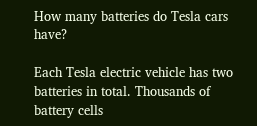How many batteries do Tesla cars have?

Each Tesla electric vehicle has two batteries in total. Thousands of battery cells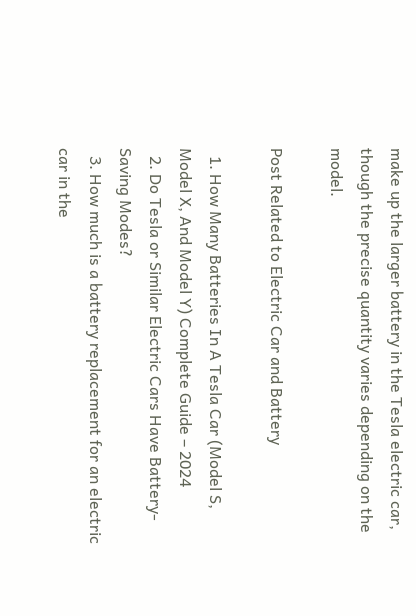make up the larger battery in the Tesla electric car, though the precise quantity varies depending on the model.

Post Related to Electric Car and Battery

  1. How Many Batteries In A Tesla Car (Model S, Model X, And Model Y) Complete Guide – 2024
  2. Do Tesla or Similar Electric Cars Have Battery-Saving Modes?
  3. How much is a battery replacement for an electric car in the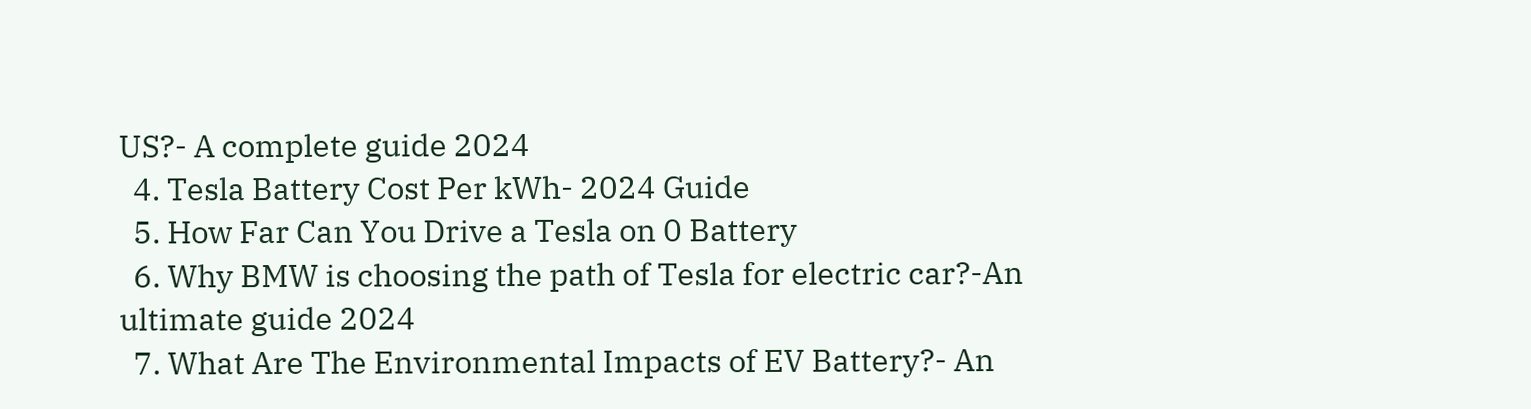US?- A complete guide 2024
  4. Tesla Battery Cost Per kWh- 2024 Guide
  5. How Far Can You Drive a Tesla on 0 Battery
  6. Why BMW is choosing the path of Tesla for electric car?-An ultimate guide 2024
  7. What Are The Environmental Impacts of EV Battery?- An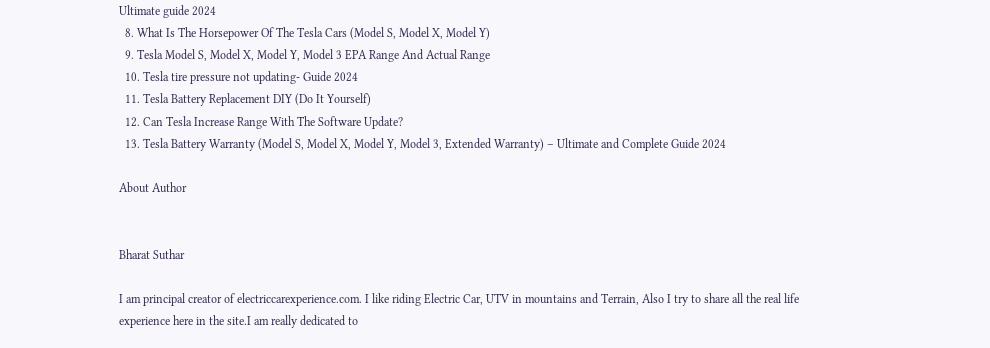Ultimate guide 2024
  8. What Is The Horsepower Of The Tesla Cars (Model S, Model X, Model Y)
  9. Tesla Model S, Model X, Model Y, Model 3 EPA Range And Actual Range
  10. Tesla tire pressure not updating- Guide 2024
  11. Tesla Battery Replacement DIY (Do It Yourself)
  12. Can Tesla Increase Range With The Software Update?
  13. Tesla Battery Warranty (Model S, Model X, Model Y, Model 3, Extended Warranty) – Ultimate and Complete Guide 2024

About Author


Bharat Suthar

I am principal creator of electriccarexperience.com. I like riding Electric Car, UTV in mountains and Terrain, Also I try to share all the real life experience here in the site.I am really dedicated to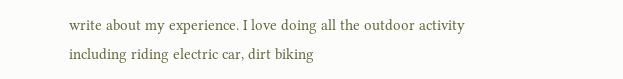write about my experience. I love doing all the outdoor activity including riding electric car, dirt biking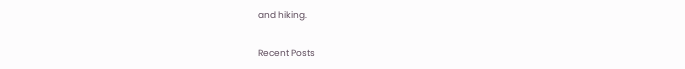and hiking.

Recent Posts